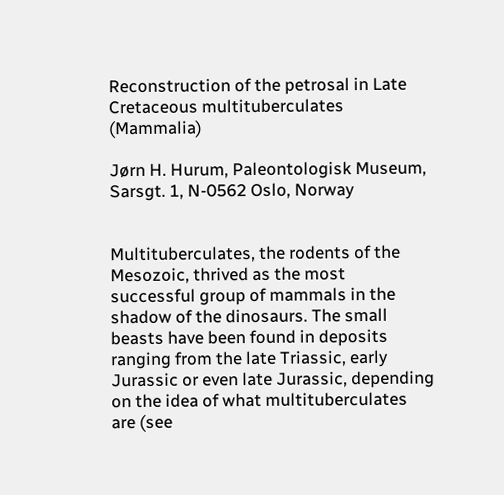Reconstruction of the petrosal in Late Cretaceous multituberculates (Mammalia)

Jørn H. Hurum, Paleontologisk Museum, Sarsgt. 1, N-0562 Oslo, Norway


Multituberculates, the rodents of the Mesozoic, thrived as the most successful group of mammals in the shadow of the dinosaurs. The small beasts have been found in deposits ranging from the late Triassic, early Jurassic or even late Jurassic, depending on the idea of what multituberculates are (see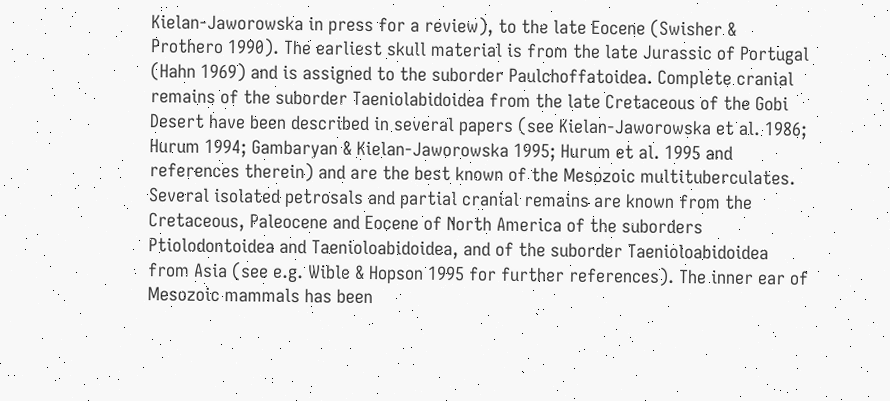Kielan-Jaworowska in press for a review), to the late Eocene (Swisher & Prothero 1990). The earliest skull material is from the late Jurassic of Portugal (Hahn 1969) and is assigned to the suborder Paulchoffatoidea. Complete cranial remains of the suborder Taeniolabidoidea from the late Cretaceous of the Gobi Desert have been described in several papers (see Kielan-Jaworowska et al. 1986; Hurum 1994; Gambaryan & Kielan-Jaworowska 1995; Hurum et al. 1995 and references therein) and are the best known of the Mesozoic multituberculates. Several isolated petrosals and partial cranial remains are known from the Cretaceous, Paleocene and Eocene of North America of the suborders Ptiolodontoidea and Taenioloabidoidea, and of the suborder Taenioloabidoidea from Asia (see e.g. Wible & Hopson 1995 for further references). The inner ear of Mesozoic mammals has been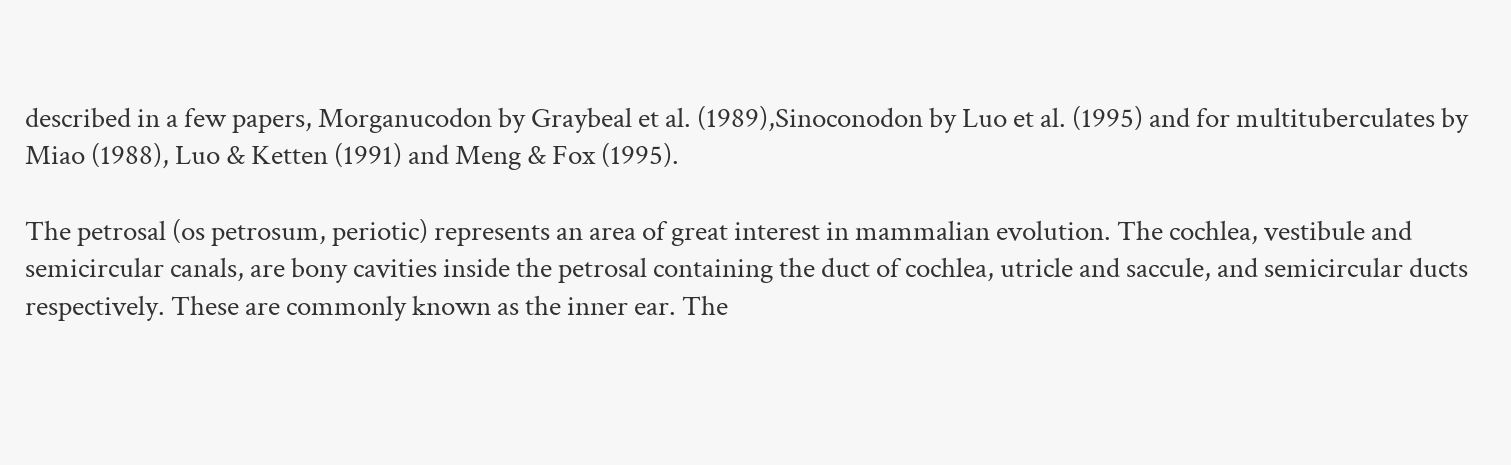described in a few papers, Morganucodon by Graybeal et al. (1989),Sinoconodon by Luo et al. (1995) and for multituberculates by Miao (1988), Luo & Ketten (1991) and Meng & Fox (1995).

The petrosal (os petrosum, periotic) represents an area of great interest in mammalian evolution. The cochlea, vestibule and semicircular canals, are bony cavities inside the petrosal containing the duct of cochlea, utricle and saccule, and semicircular ducts respectively. These are commonly known as the inner ear. The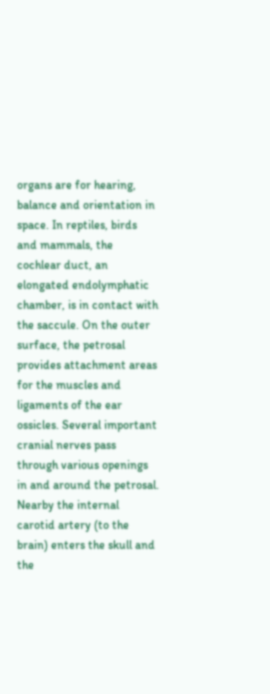organs are for hearing, balance and orientation in space. In reptiles, birds and mammals, the cochlear duct, an elongated endolymphatic chamber, is in contact with the saccule. On the outer surface, the petrosal provides attachment areas for the muscles and ligaments of the ear ossicles. Several important cranial nerves pass through various openings in and around the petrosal. Nearby the internal carotid artery (to the brain) enters the skull and the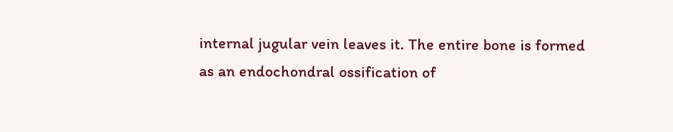internal jugular vein leaves it. The entire bone is formed as an endochondral ossification of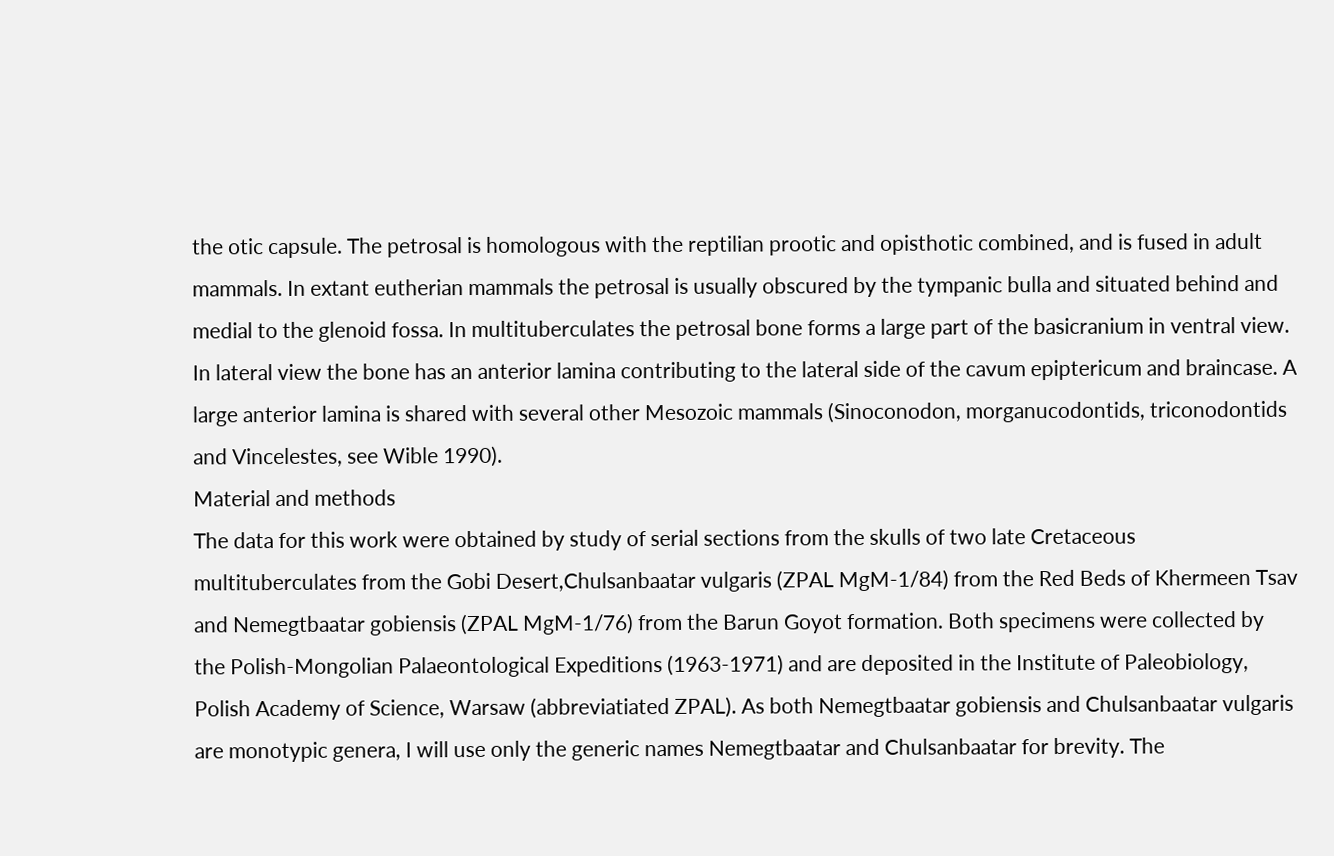the otic capsule. The petrosal is homologous with the reptilian prootic and opisthotic combined, and is fused in adult mammals. In extant eutherian mammals the petrosal is usually obscured by the tympanic bulla and situated behind and medial to the glenoid fossa. In multituberculates the petrosal bone forms a large part of the basicranium in ventral view. In lateral view the bone has an anterior lamina contributing to the lateral side of the cavum epiptericum and braincase. A large anterior lamina is shared with several other Mesozoic mammals (Sinoconodon, morganucodontids, triconodontids and Vincelestes, see Wible 1990).
Material and methods
The data for this work were obtained by study of serial sections from the skulls of two late Cretaceous multituberculates from the Gobi Desert,Chulsanbaatar vulgaris (ZPAL MgM-1/84) from the Red Beds of Khermeen Tsav and Nemegtbaatar gobiensis (ZPAL MgM-1/76) from the Barun Goyot formation. Both specimens were collected by the Polish-Mongolian Palaeontological Expeditions (1963-1971) and are deposited in the Institute of Paleobiology, Polish Academy of Science, Warsaw (abbreviatiated ZPAL). As both Nemegtbaatar gobiensis and Chulsanbaatar vulgaris are monotypic genera, I will use only the generic names Nemegtbaatar and Chulsanbaatar for brevity. The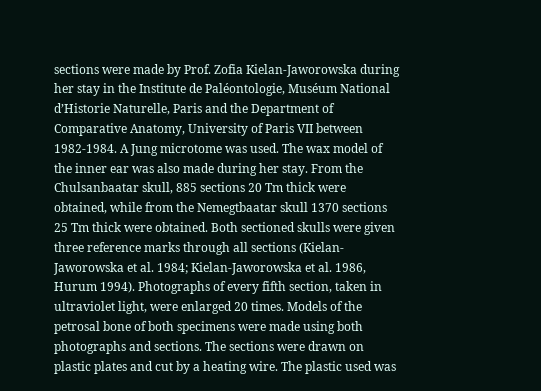sections were made by Prof. Zofia Kielan-Jaworowska during her stay in the Institute de Paléontologie, Muséum National d’Historie Naturelle, Paris and the Department of Comparative Anatomy, University of Paris VII between 1982-1984. A Jung microtome was used. The wax model of the inner ear was also made during her stay. From the Chulsanbaatar skull, 885 sections 20 Tm thick were obtained, while from the Nemegtbaatar skull 1370 sections 25 Tm thick were obtained. Both sectioned skulls were given three reference marks through all sections (Kielan-Jaworowska et al. 1984; Kielan-Jaworowska et al. 1986, Hurum 1994). Photographs of every fifth section, taken in ultraviolet light, were enlarged 20 times. Models of the petrosal bone of both specimens were made using both photographs and sections. The sections were drawn on plastic plates and cut by a heating wire. The plastic used was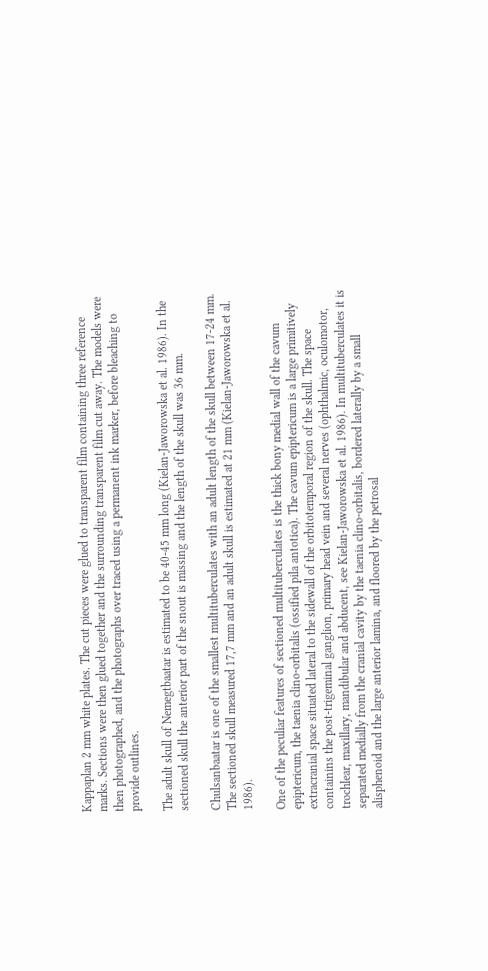Kappaplan 2 mm white plates. The cut pieces were glued to transparent film containing three reference marks. Sections were then glued together and the surrounding transparent film cut away. The models were then photographed, and the photographs over traced using a permanent ink marker, before bleaching to provide outlines.

The adult skull of Nemegtbaatar is estimated to be 40-45 mm long (Kielan-Jaworowska et al. 1986). In the sectioned skull the anterior part of the snout is missing and the length of the skull was 36 mm.

Chulsanbaatar is one of the smallest multituberculates with an adult length of the skull between 17-24 mm. The sectioned skull measured 17,7 mm and an adult skull is estimated at 21 mm (Kielan-Jaworowska et al. 1986).

One of the peculiar features of sectioned multituberculates is the thick bony medial wall of the cavum epiptericum, the taenia clino-orbitalis (ossified pila antotica). The cavum epiptericum is a large primitively extracranial space situated lateral to the sidewall of the orbitotemporal region of the skull. The space containins the post-trigeminal ganglion, primary head vein and several nerves (ophthalmic, oculomotor, trochlear, maxillary, mandibular and abducent, see Kielan-Jaworowska et al. 1986). In multituberculates it is separated medially from the cranial cavity by the taenia clino-orbitalis, bordered laterally by a small alisphenoid and the large anterior lamina, and floored by the petrosal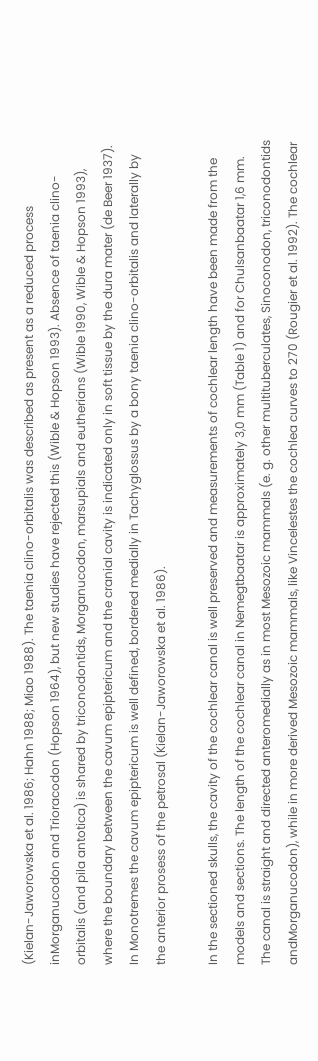(Kielan-Jaworowska et al. 1986; Hahn 1988; Miao 1988). The taenia clino-orbitalis was described as present as a reduced process inMorganucodon and Trioracodon (Hopson 1964), but new studies have rejected this (Wible & Hopson 1993). Absence of taenia clino-orbitalis (and pila antotica) is shared by triconodontids, Morganucodon, marsupials and eutherians (Wible 1990, Wible & Hopson 1993), where the boundary between the cavum epiptericum and the cranial cavity is indicated only in soft tissue by the dura mater (de Beer 1937). In Monotremes the cavum epiptericum is well defined, bordered medially in Tachyglossus by a bony taenia clino-orbitalis and laterally by the anterior prosess of the petrosal (Kielan-Jaworowska et al. 1986).

In the sectioned skulls, the cavity of the cochlear canal is well preserved and measurements of cochlear length have been made from the models and sections. The length of the cochlear canal in Nemegtbaatar is approximately 3,0 mm (Table 1) and for Chulsanbaatar 1,6 mm. The canal is straight and directed anteromedially as in most Mesozoic mammals (e. g. other multituberculates, Sinoconodon, triconodontids andMorganucodon), while in more derived Mesozoic mammals, like Vincelestes the cochlea curves to 270 (Rougier et al. 1992). The cochlear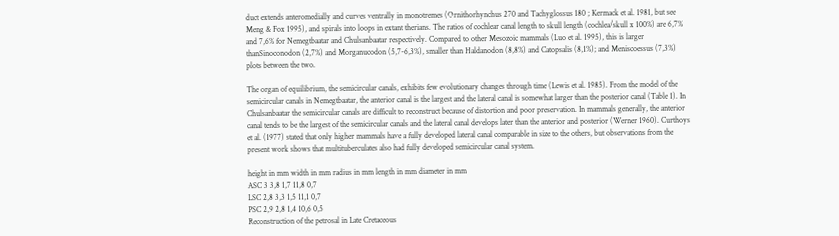duct extends anteromedially and curves ventrally in monotremes (Ornithorhynchus 270 and Tachyglossus 180 ; Kermack et al. 1981, but see Meng & Fox 1995), and spirals into loops in extant therians. The ratios of cochlear canal length to skull length (cochlea/skull x 100%) are 6,7% and 7,6% for Nemegtbaatar and Chulsanbaatar respectively. Compared to other Mesozoic mammals (Luo et al. 1995), this is larger thanSinoconodon (2,7%) and Morganucodon (5,7-6,3%), smaller than Haldanodon (8,8%) and Catopsalis (8,1%); and Meniscoessus (7,3%) plots between the two.

The organ of equilibrium, the semicircular canals, exhibits few evolutionary changes through time (Lewis et al. 1985). From the model of the semicircular canals in Nemegtbaatar, the anterior canal is the largest and the lateral canal is somewhat larger than the posterior canal (Table 1). In Chulsanbaatar the semicircular canals are difficult to reconstruct because of distortion and poor preservation. In mammals generally, the anterior canal tends to be the largest of the semicircular canals and the lateral canal develops later than the anterior and posterior (Werner 1960). Curthoys et al. (1977) stated that only higher mammals have a fully developed lateral canal comparable in size to the others, but observations from the present work shows that multituberculates also had fully developed semicircular canal system.

height in mm width in mm radius in mm length in mm diameter in mm
ASC 3 3,8 1,7 11,8 0,7
LSC 2,8 3,3 1,5 11,1 0,7
PSC 2,9 2,8 1,4 10,6 0,5
Reconstruction of the petrosal in Late Cretaceous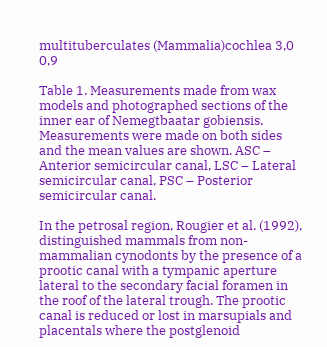multituberculates (Mammalia)cochlea 3,0 0,9

Table 1. Measurements made from wax models and photographed sections of the inner ear of Nemegtbaatar gobiensis. Measurements were made on both sides and the mean values are shown. ASC – Anterior semicircular canal, LSC – Lateral semicircular canal, PSC – Posterior semicircular canal.

In the petrosal region, Rougier et al. (1992), distinguished mammals from non-mammalian cynodonts by the presence of a prootic canal with a tympanic aperture lateral to the secondary facial foramen in the roof of the lateral trough. The prootic canal is reduced or lost in marsupials and placentals where the postglenoid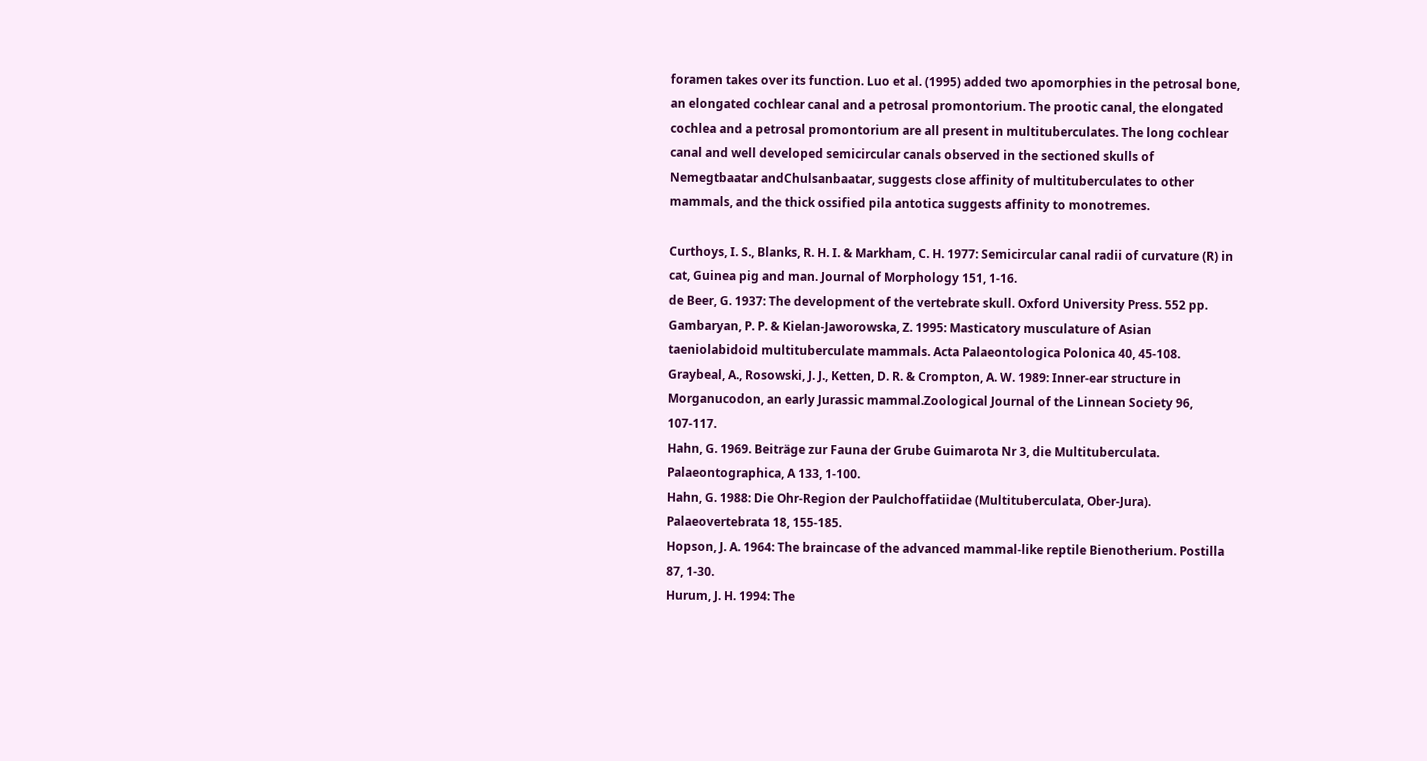foramen takes over its function. Luo et al. (1995) added two apomorphies in the petrosal bone, an elongated cochlear canal and a petrosal promontorium. The prootic canal, the elongated cochlea and a petrosal promontorium are all present in multituberculates. The long cochlear canal and well developed semicircular canals observed in the sectioned skulls of Nemegtbaatar andChulsanbaatar, suggests close affinity of multituberculates to other mammals, and the thick ossified pila antotica suggests affinity to monotremes.

Curthoys, I. S., Blanks, R. H. I. & Markham, C. H. 1977: Semicircular canal radii of curvature (R) in cat, Guinea pig and man. Journal of Morphology 151, 1-16.
de Beer, G. 1937: The development of the vertebrate skull. Oxford University Press. 552 pp.
Gambaryan, P. P. & Kielan-Jaworowska, Z. 1995: Masticatory musculature of Asian taeniolabidoid multituberculate mammals. Acta Palaeontologica Polonica 40, 45-108.
Graybeal, A., Rosowski, J. J., Ketten, D. R. & Crompton, A. W. 1989: Inner-ear structure in Morganucodon, an early Jurassic mammal.Zoological Journal of the Linnean Society 96, 107-117.
Hahn, G. 1969. Beiträge zur Fauna der Grube Guimarota Nr 3, die Multituberculata. Palaeontographica, A 133, 1-100.
Hahn, G. 1988: Die Ohr-Region der Paulchoffatiidae (Multituberculata, Ober-Jura). Palaeovertebrata 18, 155-185.
Hopson, J. A. 1964: The braincase of the advanced mammal-like reptile Bienotherium. Postilla 87, 1-30.
Hurum, J. H. 1994: The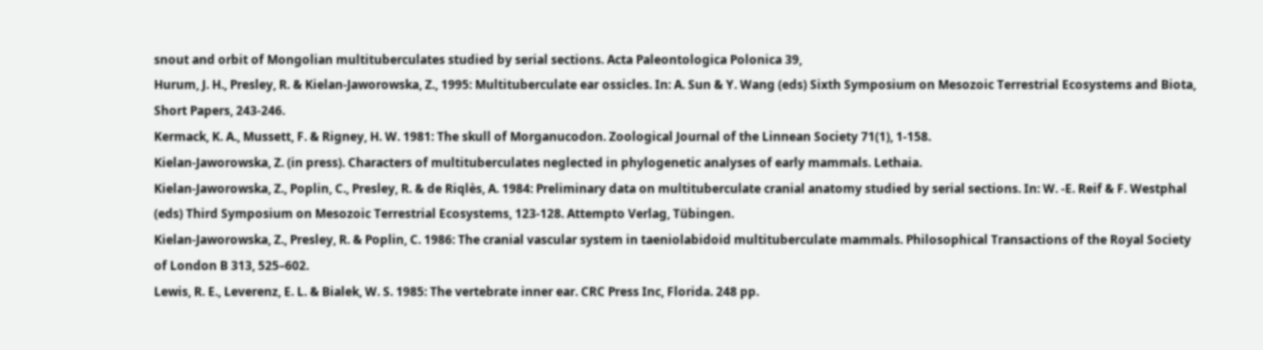snout and orbit of Mongolian multituberculates studied by serial sections. Acta Paleontologica Polonica 39,
Hurum, J. H., Presley, R. & Kielan-Jaworowska, Z., 1995: Multituberculate ear ossicles. In: A. Sun & Y. Wang (eds) Sixth Symposium on Mesozoic Terrestrial Ecosystems and Biota, Short Papers, 243-246.
Kermack, K. A., Mussett, F. & Rigney, H. W. 1981: The skull of Morganucodon. Zoological Journal of the Linnean Society 71(1), 1-158.
Kielan-Jaworowska, Z. (in press). Characters of multituberculates neglected in phylogenetic analyses of early mammals. Lethaia.
Kielan-Jaworowska, Z., Poplin, C., Presley, R. & de Riqlès, A. 1984: Preliminary data on multituberculate cranial anatomy studied by serial sections. In: W. -E. Reif & F. Westphal (eds) Third Symposium on Mesozoic Terrestrial Ecosystems, 123-128. Attempto Verlag, Tübingen.
Kielan-Jaworowska, Z., Presley, R. & Poplin, C. 1986: The cranial vascular system in taeniolabidoid multituberculate mammals. Philosophical Transactions of the Royal Society of London B 313, 525–602.
Lewis, R. E., Leverenz, E. L. & Bialek, W. S. 1985: The vertebrate inner ear. CRC Press Inc, Florida. 248 pp.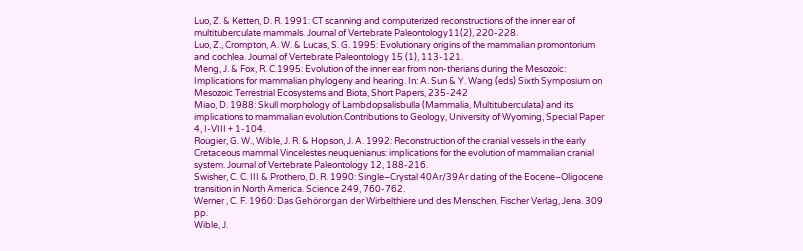Luo, Z. & Ketten, D. R. 1991: CT scanning and computerized reconstructions of the inner ear of multituberculate mammals. Journal of Vertebrate Paleontology11(2), 220-228.
Luo, Z., Crompton, A. W. & Lucas, S. G. 1995: Evolutionary origins of the mammalian promontorium and cochlea. Journal of Vertebrate Paleontology 15 (1), 113-121.
Meng, J. & Fox, R. C.1995: Evolution of the inner ear from non-therians during the Mesozoic: Implications for mammalian phylogeny and hearing. In: A. Sun & Y. Wang (eds) Sixth Symposium on Mesozoic Terrestrial Ecosystems and Biota, Short Papers, 235-242
Miao, D. 1988: Skull morphology of Lambdopsalisbulla (Mammalia, Multituberculata) and its implications to mammalian evolution.Contributions to Geology, University of Wyoming, Special Paper 4, I-VIII + 1-104.
Rougier, G. W., Wible, J. R. & Hopson, J. A. 1992: Reconstruction of the cranial vessels in the early Cretaceous mammal Vincelestes neuquenianus: implications for the evolution of mammalian cranial system. Journal of Vertebrate Paleontology 12, 188-216.
Swisher, C. C. III & Prothero, D. R. 1990: Single–Crystal 40Ar/39Ar dating of the Eocene–Oligocene transition in North America. Science 249, 760-762.
Werner , C. F. 1960: Das Gehörorgan der Wirbelthiere und des Menschen. Fischer Verlag, Jena. 309 pp.
Wible, J.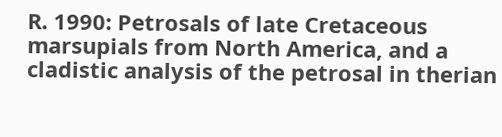R. 1990: Petrosals of late Cretaceous marsupials from North America, and a cladistic analysis of the petrosal in therian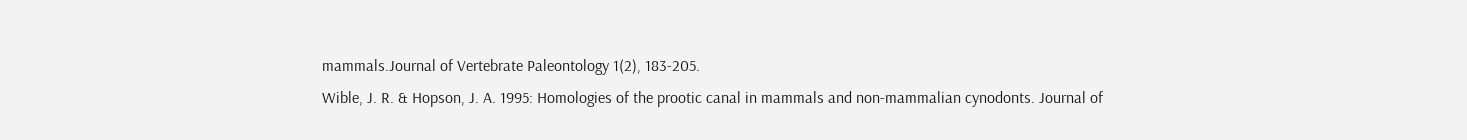mammals.Journal of Vertebrate Paleontology 1(2), 183-205.
Wible, J. R. & Hopson, J. A. 1995: Homologies of the prootic canal in mammals and non-mammalian cynodonts. Journal of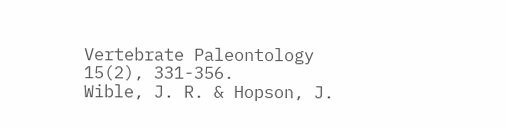Vertebrate Paleontology 15(2), 331-356.
Wible, J. R. & Hopson, J.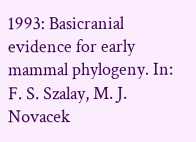1993: Basicranial evidence for early mammal phylogeny. In: F. S. Szalay, M. J. Novacek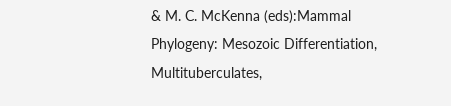& M. C. McKenna (eds):Mammal Phylogeny: Mesozoic Differentiation, Multituberculates,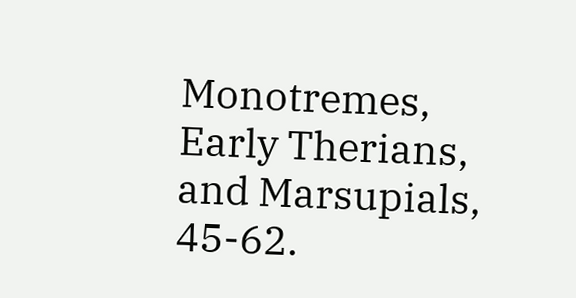Monotremes, Early Therians, and Marsupials, 45-62.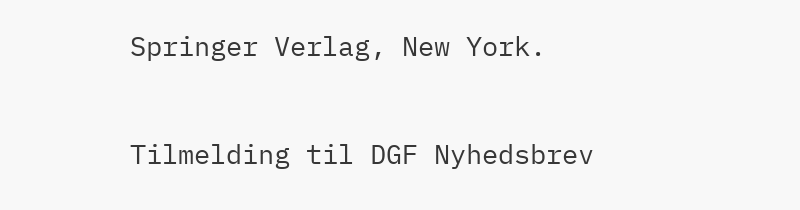Springer Verlag, New York.

Tilmelding til DGF Nyhedsbrev